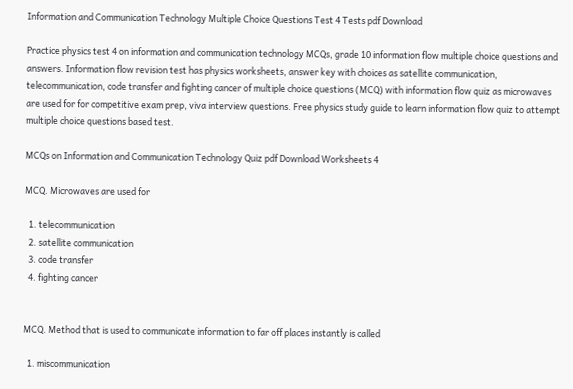Information and Communication Technology Multiple Choice Questions Test 4 Tests pdf Download

Practice physics test 4 on information and communication technology MCQs, grade 10 information flow multiple choice questions and answers. Information flow revision test has physics worksheets, answer key with choices as satellite communication, telecommunication, code transfer and fighting cancer of multiple choice questions (MCQ) with information flow quiz as microwaves are used for for competitive exam prep, viva interview questions. Free physics study guide to learn information flow quiz to attempt multiple choice questions based test.

MCQs on Information and Communication Technology Quiz pdf Download Worksheets 4

MCQ. Microwaves are used for

  1. telecommunication
  2. satellite communication
  3. code transfer
  4. fighting cancer


MCQ. Method that is used to communicate information to far off places instantly is called

  1. miscommunication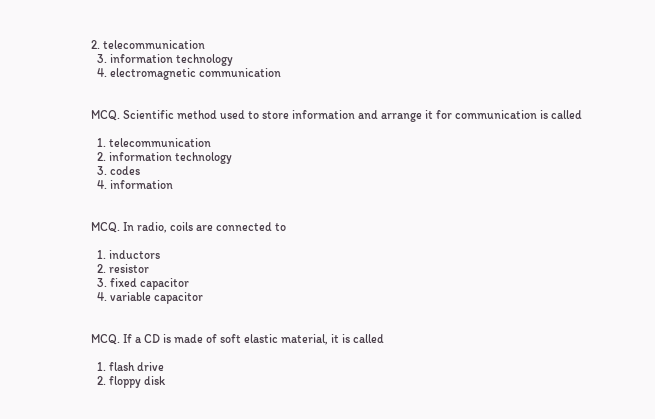2. telecommunication
  3. information technology
  4. electromagnetic communication


MCQ. Scientific method used to store information and arrange it for communication is called

  1. telecommunication
  2. information technology
  3. codes
  4. information


MCQ. In radio, coils are connected to

  1. inductors
  2. resistor
  3. fixed capacitor
  4. variable capacitor


MCQ. If a CD is made of soft elastic material, it is called

  1. flash drive
  2. floppy disk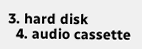3. hard disk
  4. audio cassette